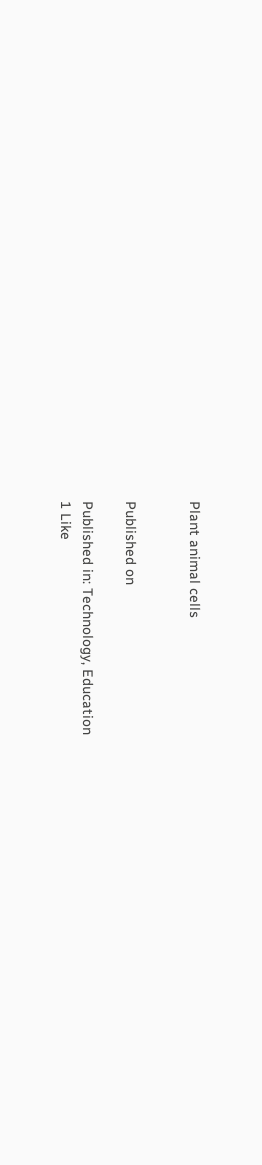Plant animal cells


Published on

Published in: Technology, Education
1 Like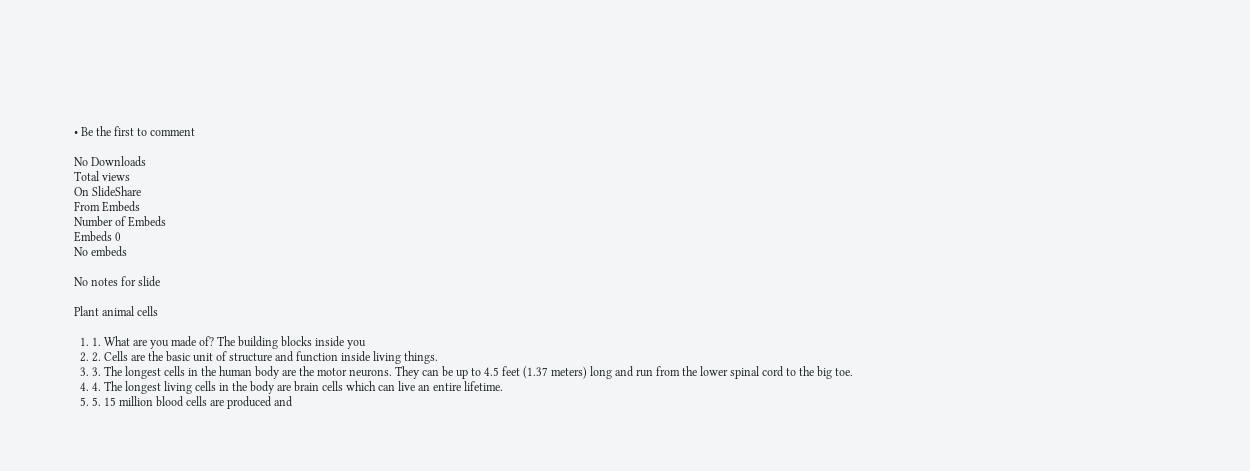• Be the first to comment

No Downloads
Total views
On SlideShare
From Embeds
Number of Embeds
Embeds 0
No embeds

No notes for slide

Plant animal cells

  1. 1. What are you made of? The building blocks inside you
  2. 2. Cells are the basic unit of structure and function inside living things.
  3. 3. The longest cells in the human body are the motor neurons. They can be up to 4.5 feet (1.37 meters) long and run from the lower spinal cord to the big toe.
  4. 4. The longest living cells in the body are brain cells which can live an entire lifetime.
  5. 5. 15 million blood cells are produced and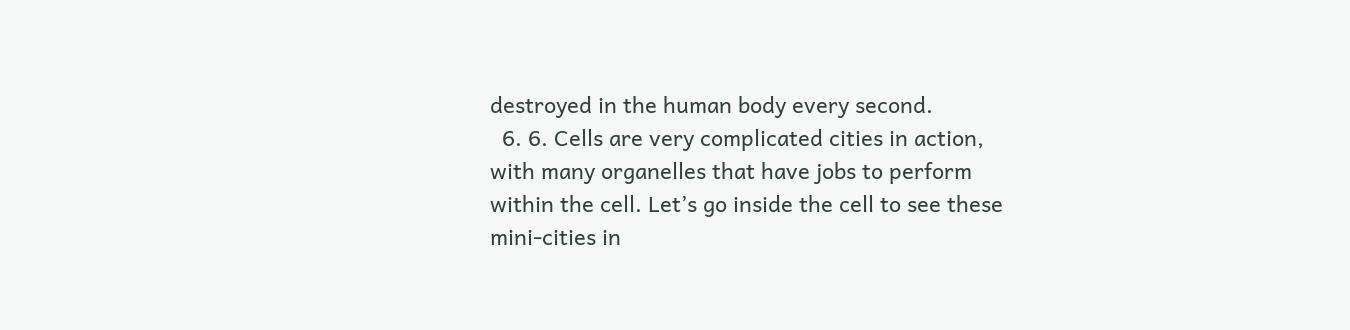destroyed in the human body every second.
  6. 6. Cells are very complicated cities in action, with many organelles that have jobs to perform within the cell. Let’s go inside the cell to see these mini-cities in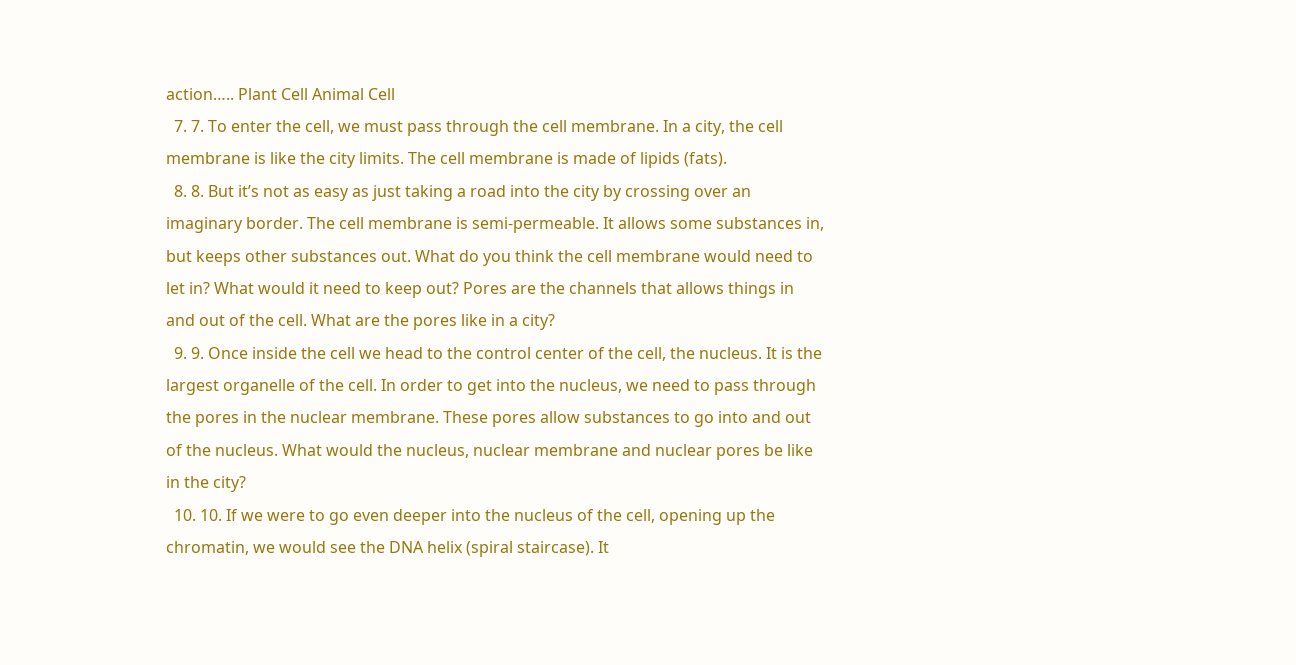action….. Plant Cell Animal Cell
  7. 7. To enter the cell, we must pass through the cell membrane. In a city, the cell membrane is like the city limits. The cell membrane is made of lipids (fats).
  8. 8. But it’s not as easy as just taking a road into the city by crossing over an imaginary border. The cell membrane is semi-permeable. It allows some substances in, but keeps other substances out. What do you think the cell membrane would need to let in? What would it need to keep out? Pores are the channels that allows things in and out of the cell. What are the pores like in a city?
  9. 9. Once inside the cell we head to the control center of the cell, the nucleus. It is the largest organelle of the cell. In order to get into the nucleus, we need to pass through the pores in the nuclear membrane. These pores allow substances to go into and out of the nucleus. What would the nucleus, nuclear membrane and nuclear pores be like in the city?
  10. 10. If we were to go even deeper into the nucleus of the cell, opening up the chromatin, we would see the DNA helix (spiral staircase). It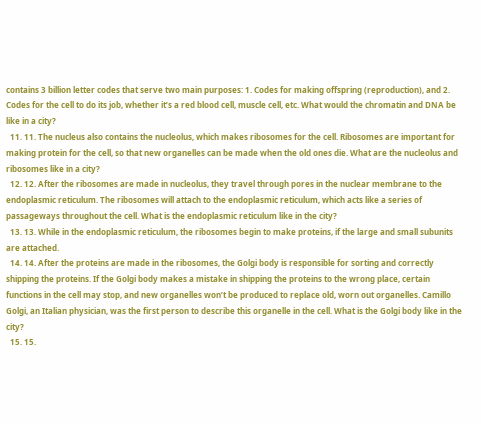contains 3 billion letter codes that serve two main purposes: 1. Codes for making offspring (reproduction), and 2. Codes for the cell to do its job, whether it’s a red blood cell, muscle cell, etc. What would the chromatin and DNA be like in a city?
  11. 11. The nucleus also contains the nucleolus, which makes ribosomes for the cell. Ribosomes are important for making protein for the cell, so that new organelles can be made when the old ones die. What are the nucleolus and ribosomes like in a city?
  12. 12. After the ribosomes are made in nucleolus, they travel through pores in the nuclear membrane to the endoplasmic reticulum. The ribosomes will attach to the endoplasmic reticulum, which acts like a series of passageways throughout the cell. What is the endoplasmic reticulum like in the city?
  13. 13. While in the endoplasmic reticulum, the ribosomes begin to make proteins, if the large and small subunits are attached.
  14. 14. After the proteins are made in the ribosomes, the Golgi body is responsible for sorting and correctly shipping the proteins. If the Golgi body makes a mistake in shipping the proteins to the wrong place, certain functions in the cell may stop, and new organelles won’t be produced to replace old, worn out organelles. Camillo Golgi, an Italian physician, was the first person to describe this organelle in the cell. What is the Golgi body like in the city?
  15. 15.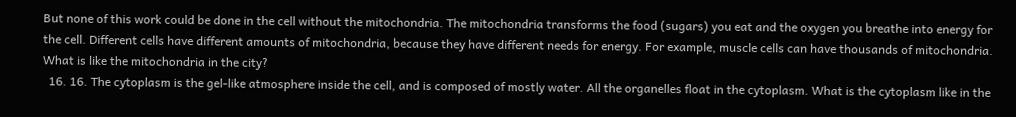But none of this work could be done in the cell without the mitochondria. The mitochondria transforms the food (sugars) you eat and the oxygen you breathe into energy for the cell. Different cells have different amounts of mitochondria, because they have different needs for energy. For example, muscle cells can have thousands of mitochondria. What is like the mitochondria in the city?
  16. 16. The cytoplasm is the gel-like atmosphere inside the cell, and is composed of mostly water. All the organelles float in the cytoplasm. What is the cytoplasm like in the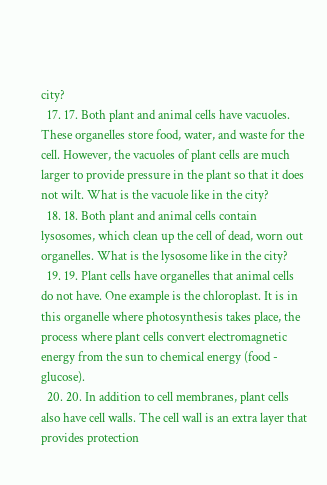city?
  17. 17. Both plant and animal cells have vacuoles. These organelles store food, water, and waste for the cell. However, the vacuoles of plant cells are much larger to provide pressure in the plant so that it does not wilt. What is the vacuole like in the city?
  18. 18. Both plant and animal cells contain lysosomes, which clean up the cell of dead, worn out organelles. What is the lysosome like in the city?
  19. 19. Plant cells have organelles that animal cells do not have. One example is the chloroplast. It is in this organelle where photosynthesis takes place, the process where plant cells convert electromagnetic energy from the sun to chemical energy (food - glucose).
  20. 20. In addition to cell membranes, plant cells also have cell walls. The cell wall is an extra layer that provides protection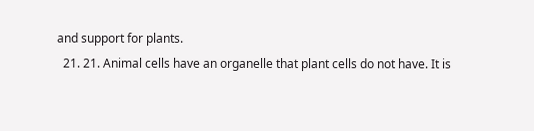and support for plants.
  21. 21. Animal cells have an organelle that plant cells do not have. It is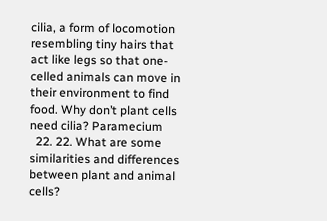cilia, a form of locomotion resembling tiny hairs that act like legs so that one- celled animals can move in their environment to find food. Why don’t plant cells need cilia? Paramecium
  22. 22. What are some similarities and differences between plant and animal cells?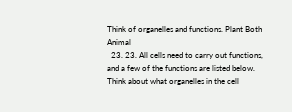Think of organelles and functions. Plant Both Animal
  23. 23. All cells need to carry out functions, and a few of the functions are listed below. Think about what organelles in the cell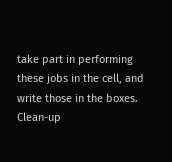take part in performing these jobs in the cell, and write those in the boxes. Clean-up